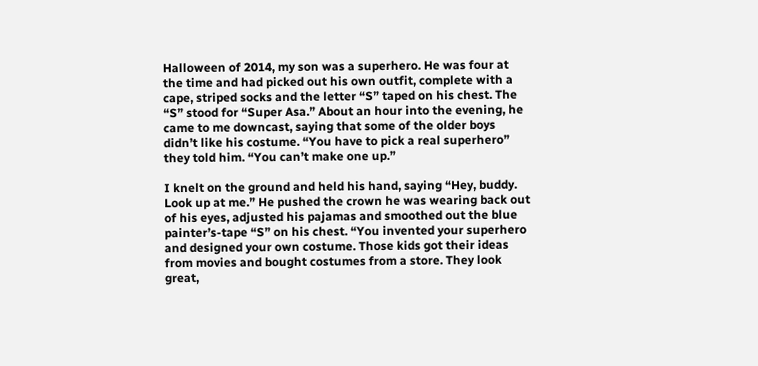Halloween of 2014, my son was a superhero. He was four at the time and had picked out his own outfit, complete with a cape, striped socks and the letter “S” taped on his chest. The “S” stood for “Super Asa.” About an hour into the evening, he came to me downcast, saying that some of the older boys didn’t like his costume. “You have to pick a real superhero” they told him. “You can’t make one up.”

I knelt on the ground and held his hand, saying “Hey, buddy. Look up at me.” He pushed the crown he was wearing back out of his eyes, adjusted his pajamas and smoothed out the blue painter’s-tape “S” on his chest. “You invented your superhero and designed your own costume. Those kids got their ideas from movies and bought costumes from a store. They look great,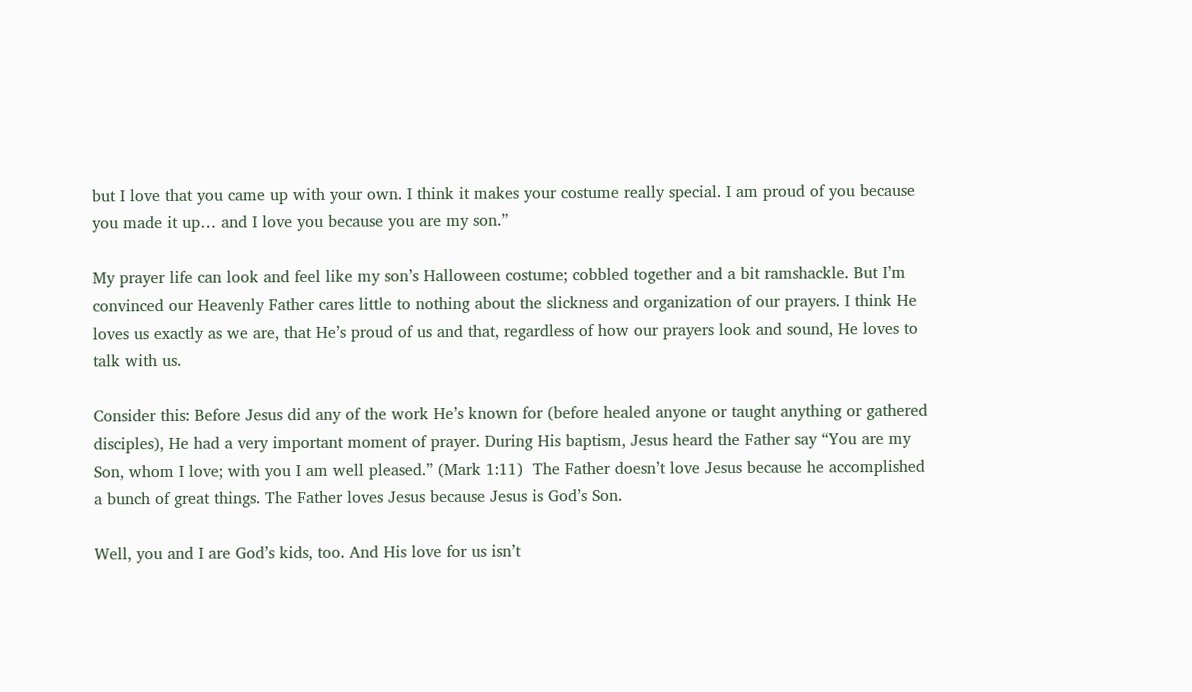but I love that you came up with your own. I think it makes your costume really special. I am proud of you because you made it up… and I love you because you are my son.”

My prayer life can look and feel like my son’s Halloween costume; cobbled together and a bit ramshackle. But I’m convinced our Heavenly Father cares little to nothing about the slickness and organization of our prayers. I think He loves us exactly as we are, that He’s proud of us and that, regardless of how our prayers look and sound, He loves to talk with us.

Consider this: Before Jesus did any of the work He’s known for (before healed anyone or taught anything or gathered disciples), He had a very important moment of prayer. During His baptism, Jesus heard the Father say “You are my Son, whom I love; with you I am well pleased.” (Mark 1:11)  The Father doesn’t love Jesus because he accomplished a bunch of great things. The Father loves Jesus because Jesus is God’s Son.

Well, you and I are God’s kids, too. And His love for us isn’t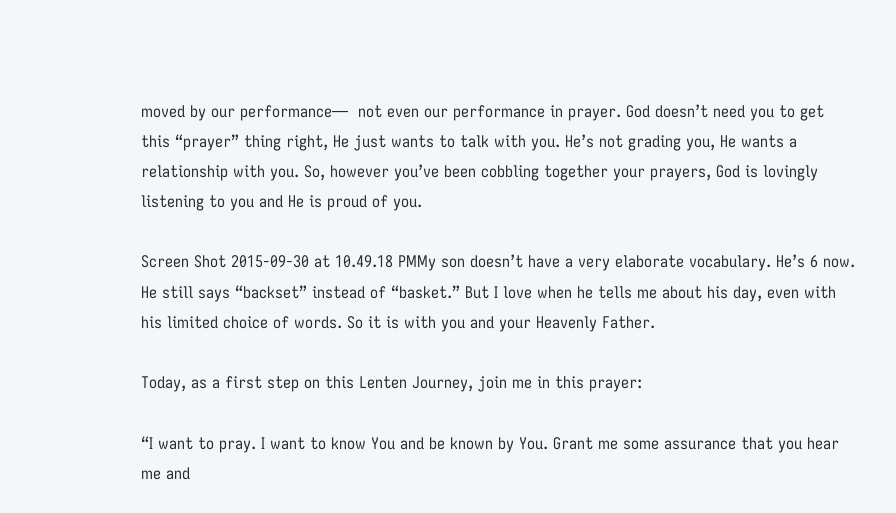moved by our performance—  not even our performance in prayer. God doesn’t need you to get this “prayer” thing right, He just wants to talk with you. He’s not grading you, He wants a relationship with you. So, however you’ve been cobbling together your prayers, God is lovingly listening to you and He is proud of you.

Screen Shot 2015-09-30 at 10.49.18 PMMy son doesn’t have a very elaborate vocabulary. He’s 6 now. He still says “backset” instead of “basket.” But I love when he tells me about his day, even with his limited choice of words. So it is with you and your Heavenly Father.

Today, as a first step on this Lenten Journey, join me in this prayer:

“I want to pray. I want to know You and be known by You. Grant me some assurance that you hear me and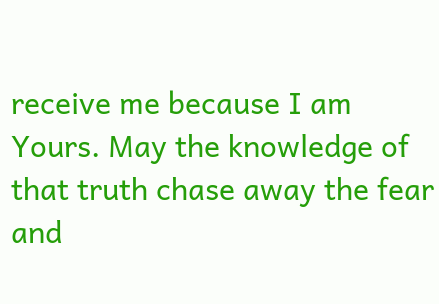receive me because I am Yours. May the knowledge of that truth chase away the fear and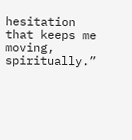hesitation that keeps me moving, spiritually.”